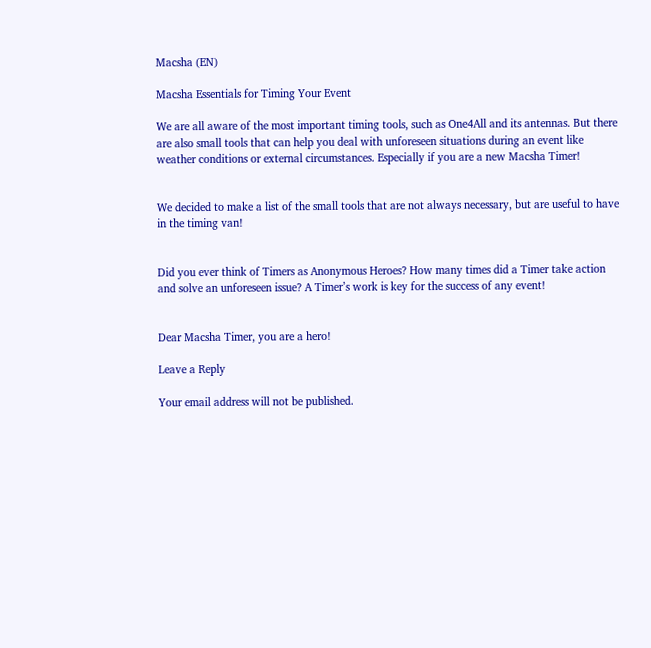Macsha (EN)

Macsha Essentials for Timing Your Event

We are all aware of the most important timing tools, such as One4All and its antennas. But there are also small tools that can help you deal with unforeseen situations during an event like weather conditions or external circumstances. Especially if you are a new Macsha Timer!


We decided to make a list of the small tools that are not always necessary, but are useful to have in the timing van!


Did you ever think of Timers as Anonymous Heroes? How many times did a Timer take action and solve an unforeseen issue? A Timer’s work is key for the success of any event!


Dear Macsha Timer, you are a hero!

Leave a Reply

Your email address will not be published.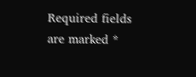Required fields are marked *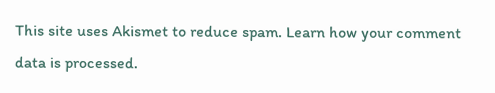This site uses Akismet to reduce spam. Learn how your comment data is processed.